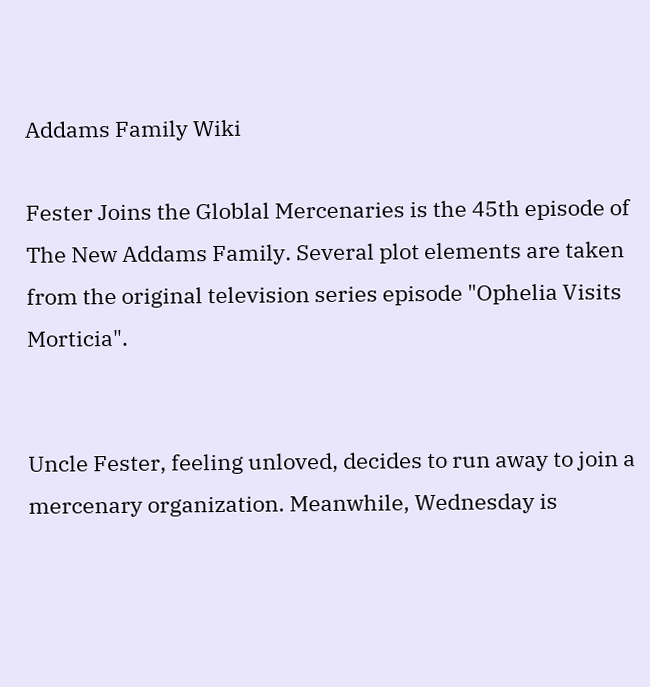Addams Family Wiki

Fester Joins the Globlal Mercenaries is the 45th episode of The New Addams Family. Several plot elements are taken from the original television series episode "Ophelia Visits Morticia".


Uncle Fester, feeling unloved, decides to run away to join a mercenary organization. Meanwhile, Wednesday is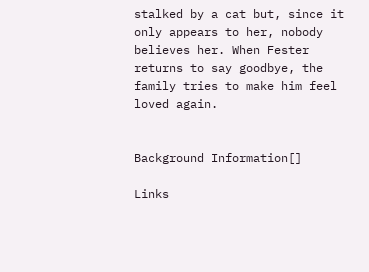stalked by a cat but, since it only appears to her, nobody believes her. When Fester returns to say goodbye, the family tries to make him feel loved again.


Background Information[]

Links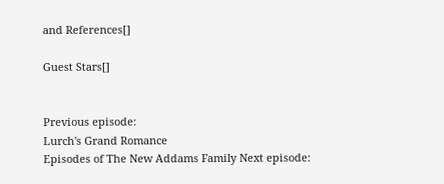and References[]

Guest Stars[]


Previous episode:
Lurch's Grand Romance
Episodes of The New Addams Family Next episode: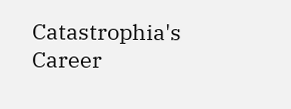Catastrophia's Career